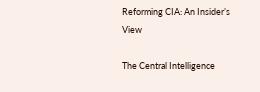Reforming CIA: An Insider’s View

The Central Intelligence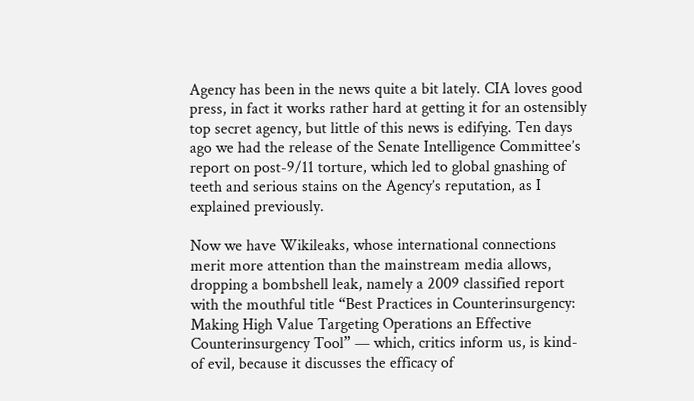Agency has been in the news quite a bit lately. CIA loves good press, in fact it works rather hard at getting it for an ostensibly top secret agency, but little of this news is edifying. Ten days ago we had the release of the Senate Intelligence Committee’s report on post-9/11 torture, which led to global gnashing of teeth and serious stains on the Agency’s reputation, as I explained previously.

Now we have Wikileaks, whose international connections merit more attention than the mainstream media allows, dropping a bombshell leak, namely a 2009 classified report with the mouthful title “Best Practices in Counterinsurgency: Making High Value Targeting Operations an Effective Counterinsurgency Tool” — which, critics inform us, is kind-of evil, because it discusses the efficacy of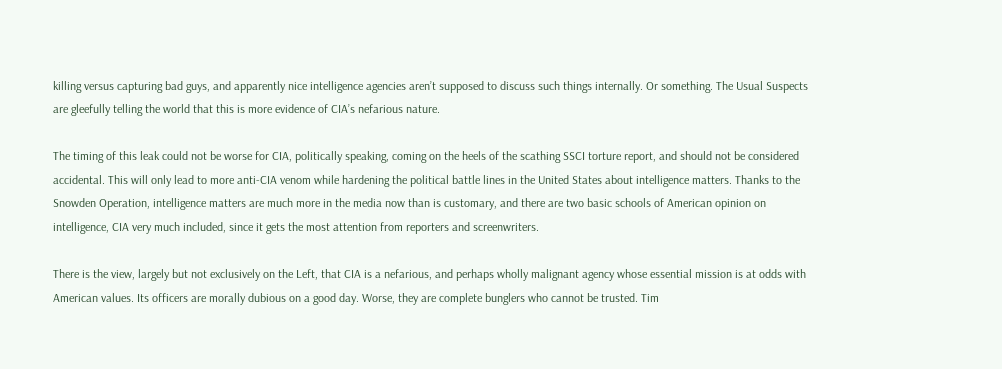killing versus capturing bad guys, and apparently nice intelligence agencies aren’t supposed to discuss such things internally. Or something. The Usual Suspects are gleefully telling the world that this is more evidence of CIA’s nefarious nature.

The timing of this leak could not be worse for CIA, politically speaking, coming on the heels of the scathing SSCI torture report, and should not be considered accidental. This will only lead to more anti-CIA venom while hardening the political battle lines in the United States about intelligence matters. Thanks to the Snowden Operation, intelligence matters are much more in the media now than is customary, and there are two basic schools of American opinion on intelligence, CIA very much included, since it gets the most attention from reporters and screenwriters.

There is the view, largely but not exclusively on the Left, that CIA is a nefarious, and perhaps wholly malignant agency whose essential mission is at odds with American values. Its officers are morally dubious on a good day. Worse, they are complete bunglers who cannot be trusted. Tim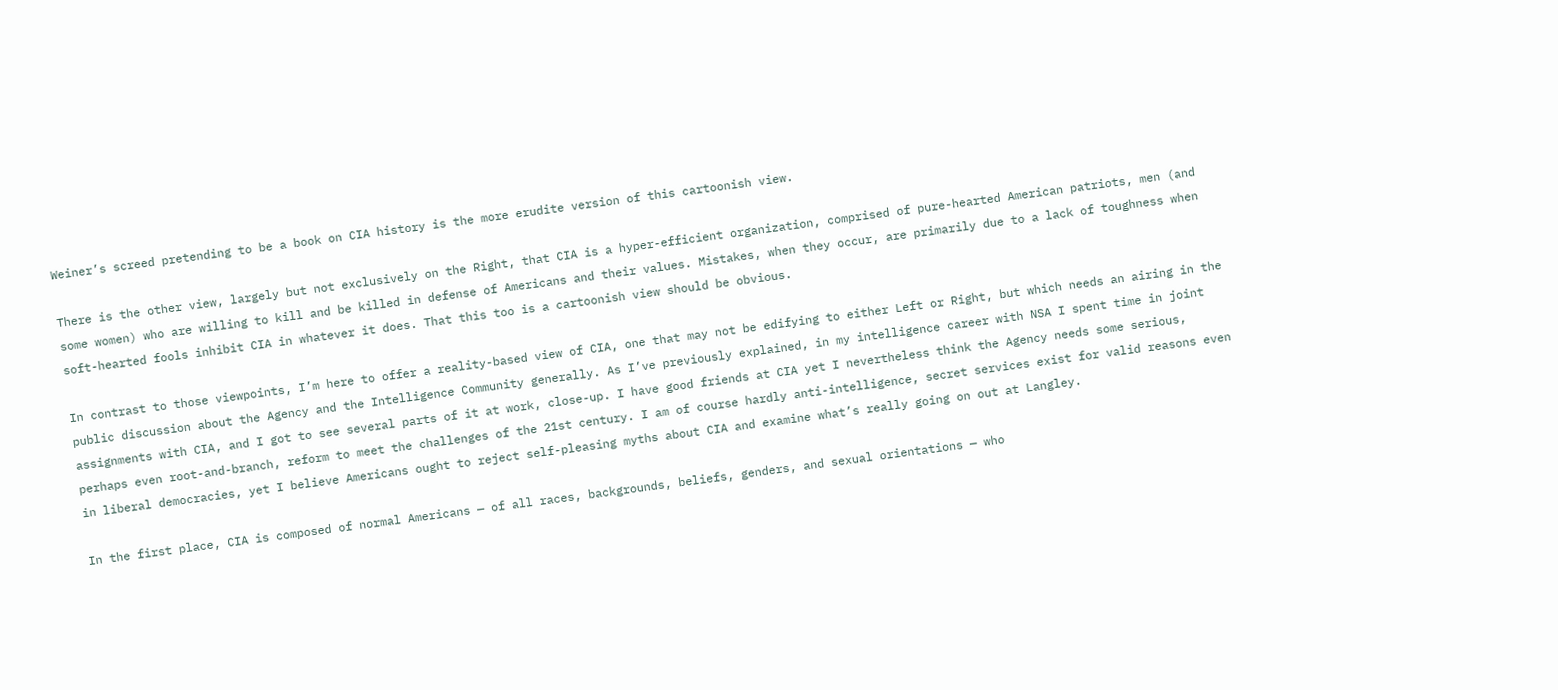Weiner’s screed pretending to be a book on CIA history is the more erudite version of this cartoonish view.

There is the other view, largely but not exclusively on the Right, that CIA is a hyper-efficient organization, comprised of pure-hearted American patriots, men (and some women) who are willing to kill and be killed in defense of Americans and their values. Mistakes, when they occur, are primarily due to a lack of toughness when soft-hearted fools inhibit CIA in whatever it does. That this too is a cartoonish view should be obvious.

In contrast to those viewpoints, I’m here to offer a reality-based view of CIA, one that may not be edifying to either Left or Right, but which needs an airing in the public discussion about the Agency and the Intelligence Community generally. As I’ve previously explained, in my intelligence career with NSA I spent time in joint assignments with CIA, and I got to see several parts of it at work, close-up. I have good friends at CIA yet I nevertheless think the Agency needs some serious, perhaps even root-and-branch, reform to meet the challenges of the 21st century. I am of course hardly anti-intelligence, secret services exist for valid reasons even in liberal democracies, yet I believe Americans ought to reject self-pleasing myths about CIA and examine what’s really going on out at Langley.

In the first place, CIA is composed of normal Americans — of all races, backgrounds, beliefs, genders, and sexual orientations — who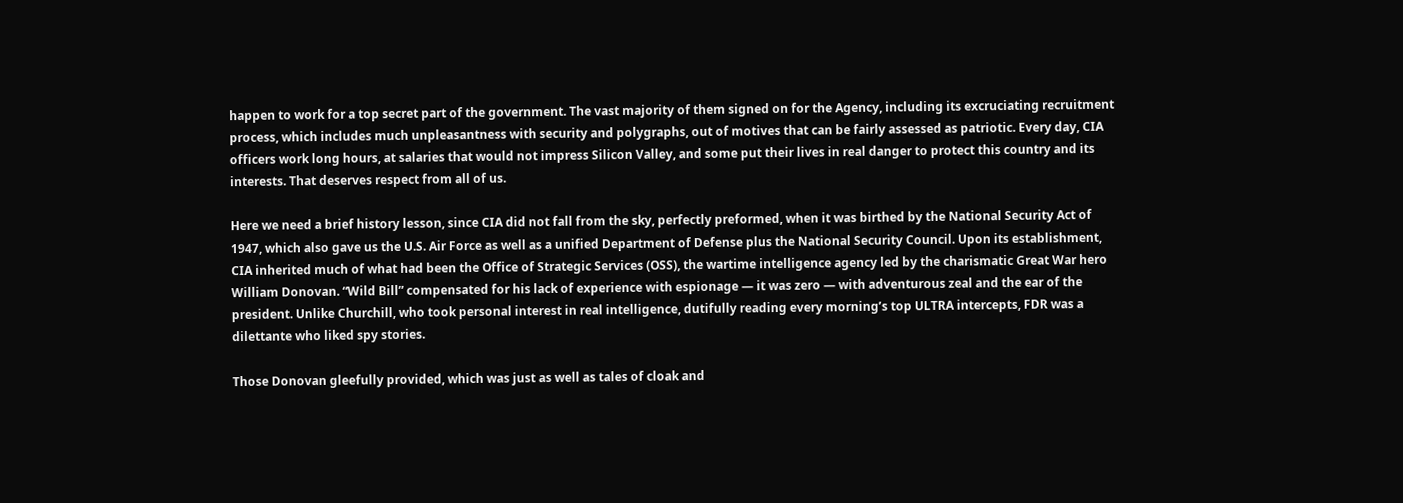happen to work for a top secret part of the government. The vast majority of them signed on for the Agency, including its excruciating recruitment process, which includes much unpleasantness with security and polygraphs, out of motives that can be fairly assessed as patriotic. Every day, CIA officers work long hours, at salaries that would not impress Silicon Valley, and some put their lives in real danger to protect this country and its interests. That deserves respect from all of us.

Here we need a brief history lesson, since CIA did not fall from the sky, perfectly preformed, when it was birthed by the National Security Act of 1947, which also gave us the U.S. Air Force as well as a unified Department of Defense plus the National Security Council. Upon its establishment, CIA inherited much of what had been the Office of Strategic Services (OSS), the wartime intelligence agency led by the charismatic Great War hero William Donovan. “Wild Bill” compensated for his lack of experience with espionage — it was zero — with adventurous zeal and the ear of the president. Unlike Churchill, who took personal interest in real intelligence, dutifully reading every morning’s top ULTRA intercepts, FDR was a dilettante who liked spy stories.

Those Donovan gleefully provided, which was just as well as tales of cloak and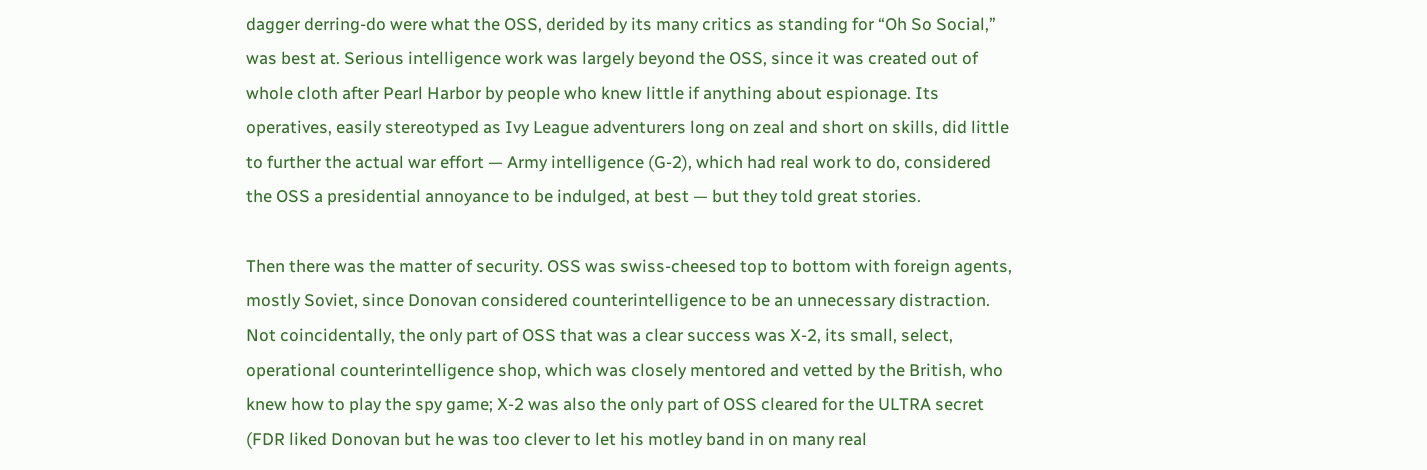dagger derring-do were what the OSS, derided by its many critics as standing for “Oh So Social,” was best at. Serious intelligence work was largely beyond the OSS, since it was created out of whole cloth after Pearl Harbor by people who knew little if anything about espionage. Its operatives, easily stereotyped as Ivy League adventurers long on zeal and short on skills, did little to further the actual war effort — Army intelligence (G-2), which had real work to do, considered the OSS a presidential annoyance to be indulged, at best — but they told great stories.

Then there was the matter of security. OSS was swiss-cheesed top to bottom with foreign agents, mostly Soviet, since Donovan considered counterintelligence to be an unnecessary distraction. Not coincidentally, the only part of OSS that was a clear success was X-2, its small, select, operational counterintelligence shop, which was closely mentored and vetted by the British, who knew how to play the spy game; X-2 was also the only part of OSS cleared for the ULTRA secret (FDR liked Donovan but he was too clever to let his motley band in on many real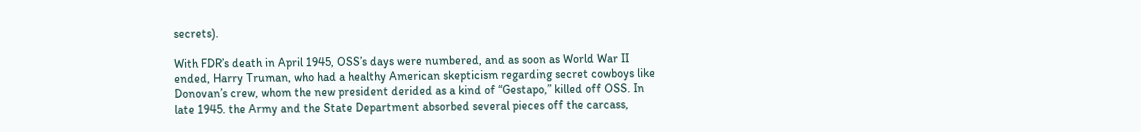secrets).

With FDR’s death in April 1945, OSS’s days were numbered, and as soon as World War II ended, Harry Truman, who had a healthy American skepticism regarding secret cowboys like Donovan’s crew, whom the new president derided as a kind of “Gestapo,” killed off OSS. In late 1945. the Army and the State Department absorbed several pieces off the carcass,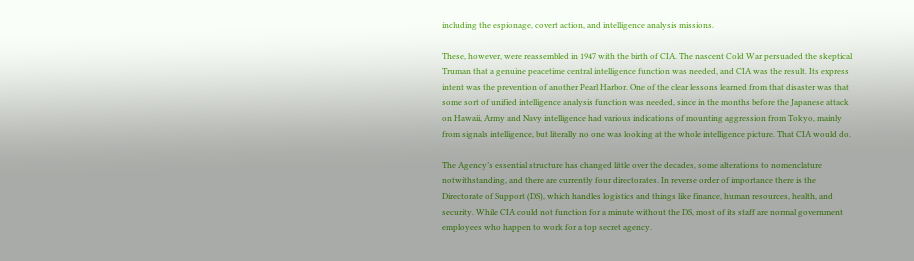including the espionage, covert action, and intelligence analysis missions.

These, however, were reassembled in 1947 with the birth of CIA. The nascent Cold War persuaded the skeptical Truman that a genuine peacetime central intelligence function was needed, and CIA was the result. Its express intent was the prevention of another Pearl Harbor. One of the clear lessons learned from that disaster was that some sort of unified intelligence analysis function was needed, since in the months before the Japanese attack on Hawaii, Army and Navy intelligence had various indications of mounting aggression from Tokyo, mainly from signals intelligence, but literally no one was looking at the whole intelligence picture. That CIA would do.

The Agency’s essential structure has changed little over the decades, some alterations to nomenclature notwithstanding, and there are currently four directorates. In reverse order of importance there is the Directorate of Support (DS), which handles logistics and things like finance, human resources, health, and security. While CIA could not function for a minute without the DS, most of its staff are normal government employees who happen to work for a top secret agency.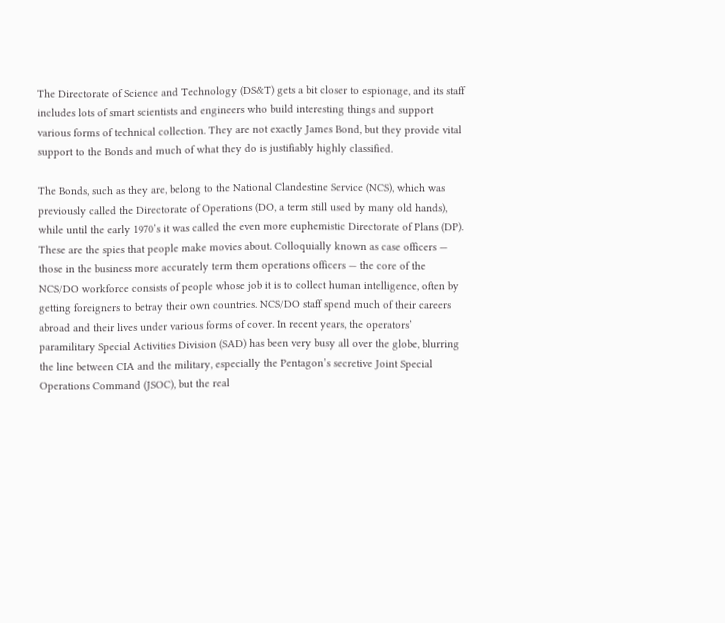The Directorate of Science and Technology (DS&T) gets a bit closer to espionage, and its staff includes lots of smart scientists and engineers who build interesting things and support various forms of technical collection. They are not exactly James Bond, but they provide vital support to the Bonds and much of what they do is justifiably highly classified.

The Bonds, such as they are, belong to the National Clandestine Service (NCS), which was previously called the Directorate of Operations (DO, a term still used by many old hands), while until the early 1970’s it was called the even more euphemistic Directorate of Plans (DP). These are the spies that people make movies about. Colloquially known as case officers — those in the business more accurately term them operations officers — the core of the NCS/DO workforce consists of people whose job it is to collect human intelligence, often by getting foreigners to betray their own countries. NCS/DO staff spend much of their careers abroad and their lives under various forms of cover. In recent years, the operators’ paramilitary Special Activities Division (SAD) has been very busy all over the globe, blurring the line between CIA and the military, especially the Pentagon’s secretive Joint Special Operations Command (JSOC), but the real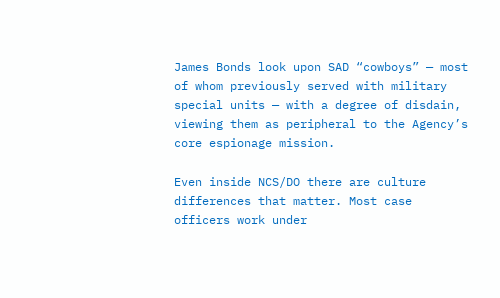James Bonds look upon SAD “cowboys” — most of whom previously served with military special units — with a degree of disdain, viewing them as peripheral to the Agency’s core espionage mission.

Even inside NCS/DO there are culture differences that matter. Most case officers work under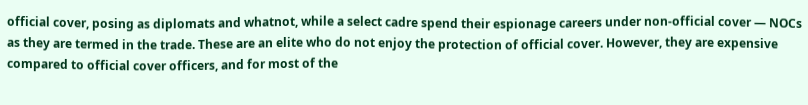official cover, posing as diplomats and whatnot, while a select cadre spend their espionage careers under non-official cover — NOCs as they are termed in the trade. These are an elite who do not enjoy the protection of official cover. However, they are expensive compared to official cover officers, and for most of the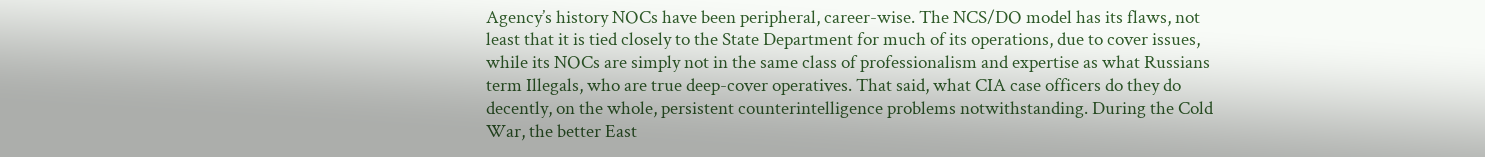Agency’s history NOCs have been peripheral, career-wise. The NCS/DO model has its flaws, not least that it is tied closely to the State Department for much of its operations, due to cover issues, while its NOCs are simply not in the same class of professionalism and expertise as what Russians term Illegals, who are true deep-cover operatives. That said, what CIA case officers do they do decently, on the whole, persistent counterintelligence problems notwithstanding. During the Cold War, the better East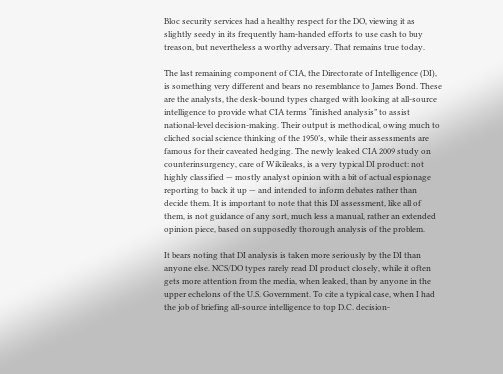Bloc security services had a healthy respect for the DO, viewing it as slightly seedy in its frequently ham-handed efforts to use cash to buy treason, but nevertheless a worthy adversary. That remains true today.

The last remaining component of CIA, the Directorate of Intelligence (DI), is something very different and bears no resemblance to James Bond. These are the analysts, the desk-bound types charged with looking at all-source intelligence to provide what CIA terms “finished analysis” to assist national-level decision-making. Their output is methodical, owing much to cliched social science thinking of the 1950’s, while their assessments are famous for their caveated hedging. The newly leaked CIA 2009 study on counterinsurgency, care of Wikileaks, is a very typical DI product: not highly classified — mostly analyst opinion with a bit of actual espionage reporting to back it up — and intended to inform debates rather than decide them. It is important to note that this DI assessment, like all of them, is not guidance of any sort, much less a manual, rather an extended opinion piece, based on supposedly thorough analysis of the problem.

It bears noting that DI analysis is taken more seriously by the DI than anyone else. NCS/DO types rarely read DI product closely, while it often gets more attention from the media, when leaked, than by anyone in the upper echelons of the U.S. Government. To cite a typical case, when I had the job of briefing all-source intelligence to top D.C. decision-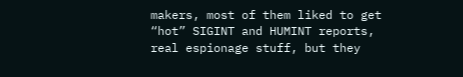makers, most of them liked to get “hot” SIGINT and HUMINT reports, real espionage stuff, but they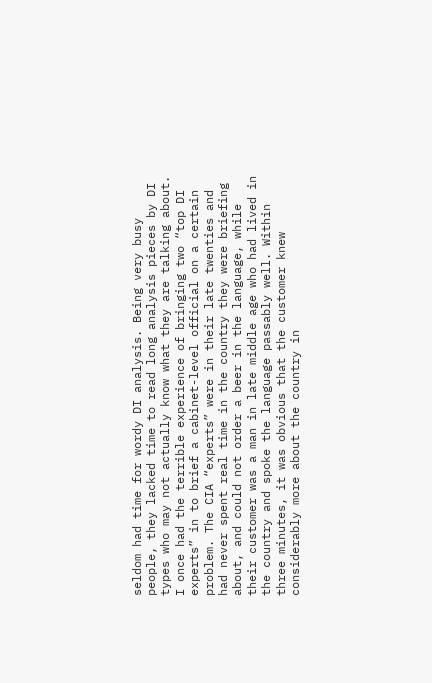seldom had time for wordy DI analysis. Being very busy people, they lacked time to read long analysis pieces by DI types who may not actually know what they are talking about. I once had the terrible experience of bringing two “top DI experts” in to brief a cabinet-level official on a certain problem. The CIA “experts” were in their late twenties and had never spent real time in the country they were briefing about, and could not order a beer in the language, while their customer was a man in late middle age who had lived in the country and spoke the language passably well. Within three minutes, it was obvious that the customer knew considerably more about the country in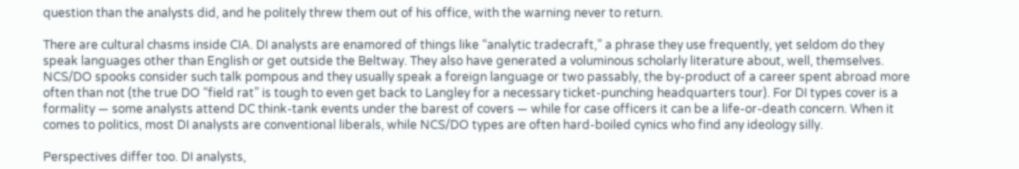question than the analysts did, and he politely threw them out of his office, with the warning never to return.

There are cultural chasms inside CIA. DI analysts are enamored of things like “analytic tradecraft,” a phrase they use frequently, yet seldom do they speak languages other than English or get outside the Beltway. They also have generated a voluminous scholarly literature about, well, themselves. NCS/DO spooks consider such talk pompous and they usually speak a foreign language or two passably, the by-product of a career spent abroad more often than not (the true DO “field rat” is tough to even get back to Langley for a necessary ticket-punching headquarters tour). For DI types cover is a formality — some analysts attend DC think-tank events under the barest of covers — while for case officers it can be a life-or-death concern. When it comes to politics, most DI analysts are conventional liberals, while NCS/DO types are often hard-boiled cynics who find any ideology silly.

Perspectives differ too. DI analysts,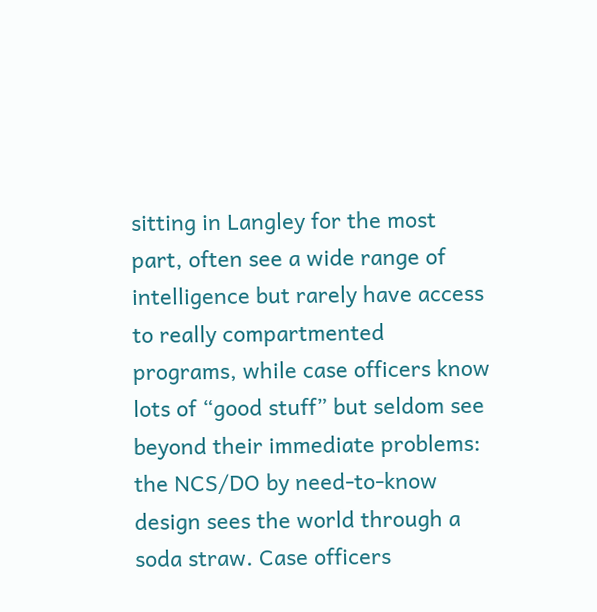sitting in Langley for the most part, often see a wide range of intelligence but rarely have access to really compartmented programs, while case officers know lots of “good stuff” but seldom see beyond their immediate problems: the NCS/DO by need-to-know design sees the world through a soda straw. Case officers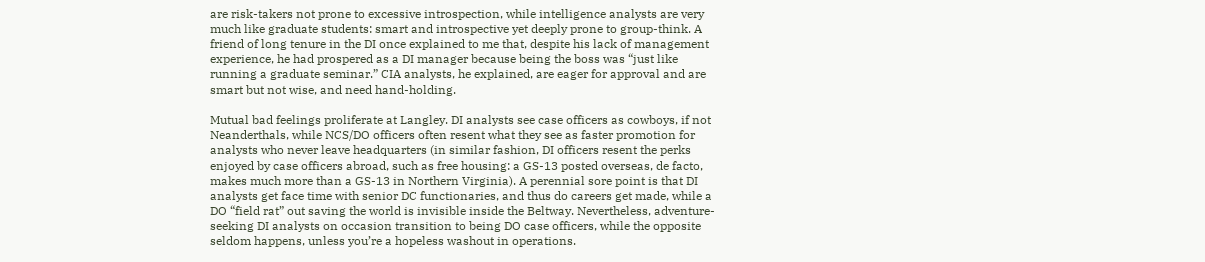are risk-takers not prone to excessive introspection, while intelligence analysts are very much like graduate students: smart and introspective yet deeply prone to group-think. A friend of long tenure in the DI once explained to me that, despite his lack of management experience, he had prospered as a DI manager because being the boss was “just like running a graduate seminar.” CIA analysts, he explained, are eager for approval and are smart but not wise, and need hand-holding.

Mutual bad feelings proliferate at Langley. DI analysts see case officers as cowboys, if not Neanderthals, while NCS/DO officers often resent what they see as faster promotion for analysts who never leave headquarters (in similar fashion, DI officers resent the perks enjoyed by case officers abroad, such as free housing: a GS-13 posted overseas, de facto, makes much more than a GS-13 in Northern Virginia). A perennial sore point is that DI analysts get face time with senior DC functionaries, and thus do careers get made, while a DO “field rat” out saving the world is invisible inside the Beltway. Nevertheless, adventure-seeking DI analysts on occasion transition to being DO case officers, while the opposite seldom happens, unless you’re a hopeless washout in operations.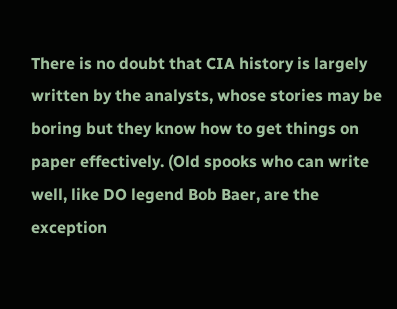There is no doubt that CIA history is largely written by the analysts, whose stories may be boring but they know how to get things on paper effectively. (Old spooks who can write well, like DO legend Bob Baer, are the exception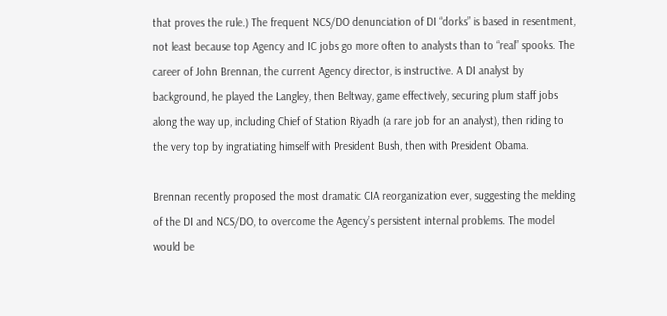that proves the rule.) The frequent NCS/DO denunciation of DI “dorks” is based in resentment, not least because top Agency and IC jobs go more often to analysts than to “real” spooks. The career of John Brennan, the current Agency director, is instructive. A DI analyst by background, he played the Langley, then Beltway, game effectively, securing plum staff jobs along the way up, including Chief of Station Riyadh (a rare job for an analyst), then riding to the very top by ingratiating himself with President Bush, then with President Obama.

Brennan recently proposed the most dramatic CIA reorganization ever, suggesting the melding of the DI and NCS/DO, to overcome the Agency’s persistent internal problems. The model would be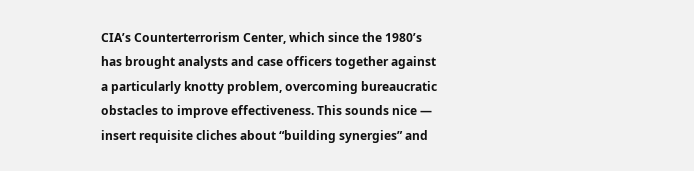CIA’s Counterterrorism Center, which since the 1980’s has brought analysts and case officers together against a particularly knotty problem, overcoming bureaucratic obstacles to improve effectiveness. This sounds nice — insert requisite cliches about “building synergies” and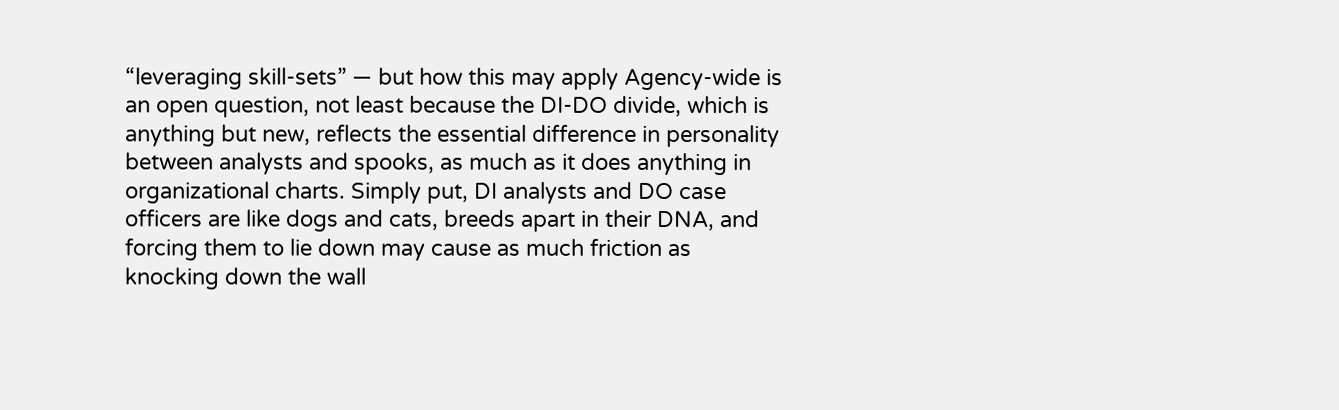“leveraging skill-sets” — but how this may apply Agency-wide is an open question, not least because the DI-DO divide, which is anything but new, reflects the essential difference in personality between analysts and spooks, as much as it does anything in organizational charts. Simply put, DI analysts and DO case officers are like dogs and cats, breeds apart in their DNA, and forcing them to lie down may cause as much friction as knocking down the wall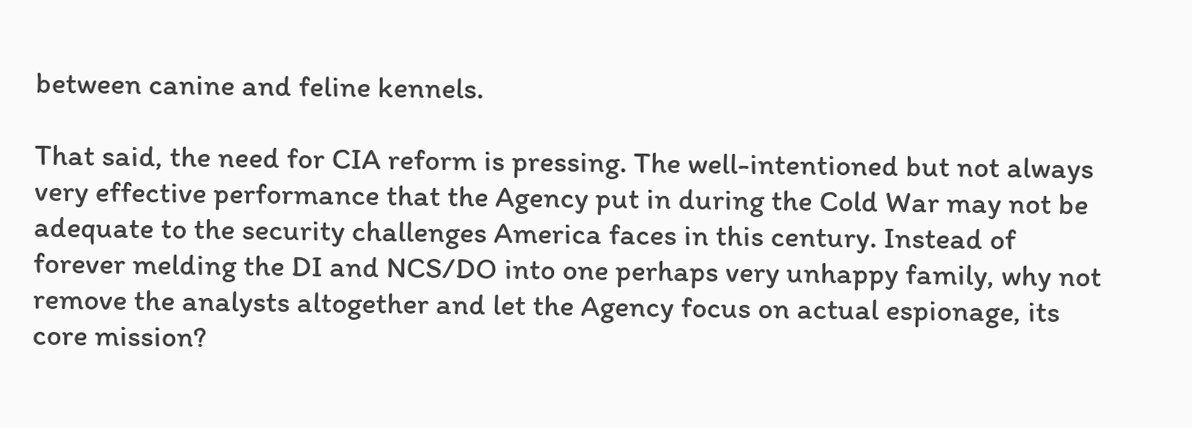between canine and feline kennels.

That said, the need for CIA reform is pressing. The well-intentioned but not always very effective performance that the Agency put in during the Cold War may not be adequate to the security challenges America faces in this century. Instead of forever melding the DI and NCS/DO into one perhaps very unhappy family, why not remove the analysts altogether and let the Agency focus on actual espionage, its core mission?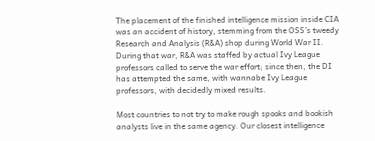The placement of the finished intelligence mission inside CIA was an accident of history, stemming from the OSS’s tweedy Research and Analysis (R&A) shop during World War II. During that war, R&A was staffed by actual Ivy League professors called to serve the war effort; since then, the DI has attempted the same, with wannabe Ivy League professors, with decidedly mixed results.

Most countries to not try to make rough spooks and bookish analysts live in the same agency. Our closest intelligence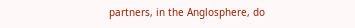partners, in the Anglosphere, do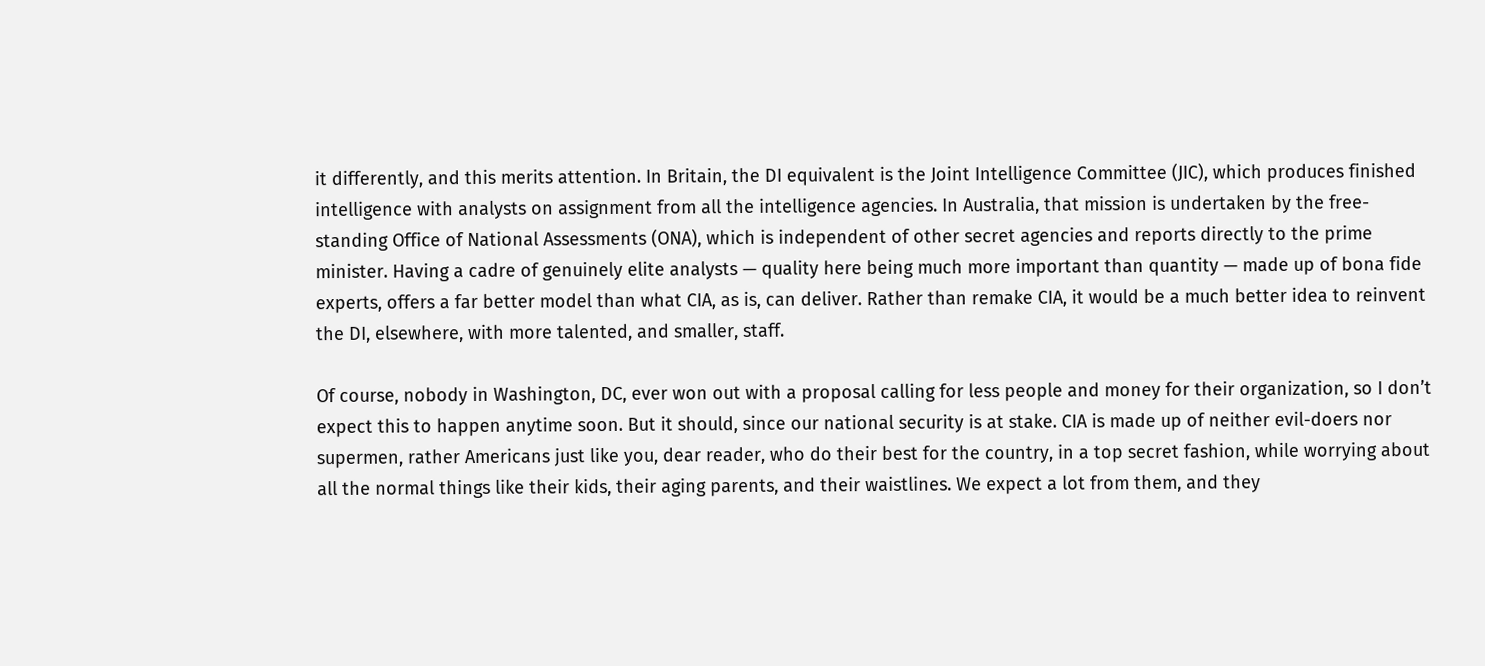it differently, and this merits attention. In Britain, the DI equivalent is the Joint Intelligence Committee (JIC), which produces finished intelligence with analysts on assignment from all the intelligence agencies. In Australia, that mission is undertaken by the free-standing Office of National Assessments (ONA), which is independent of other secret agencies and reports directly to the prime minister. Having a cadre of genuinely elite analysts — quality here being much more important than quantity — made up of bona fide experts, offers a far better model than what CIA, as is, can deliver. Rather than remake CIA, it would be a much better idea to reinvent the DI, elsewhere, with more talented, and smaller, staff.

Of course, nobody in Washington, DC, ever won out with a proposal calling for less people and money for their organization, so I don’t expect this to happen anytime soon. But it should, since our national security is at stake. CIA is made up of neither evil-doers nor supermen, rather Americans just like you, dear reader, who do their best for the country, in a top secret fashion, while worrying about all the normal things like their kids, their aging parents, and their waistlines. We expect a lot from them, and they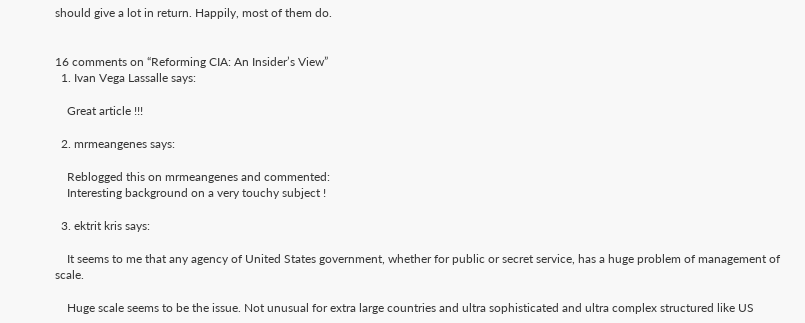should give a lot in return. Happily, most of them do.


16 comments on “Reforming CIA: An Insider’s View”
  1. Ivan Vega Lassalle says:

    Great article !!!

  2. mrmeangenes says:

    Reblogged this on mrmeangenes and commented:
    Interesting background on a very touchy subject !

  3. ektrit kris says:

    It seems to me that any agency of United States government, whether for public or secret service, has a huge problem of management of scale.

    Huge scale seems to be the issue. Not unusual for extra large countries and ultra sophisticated and ultra complex structured like US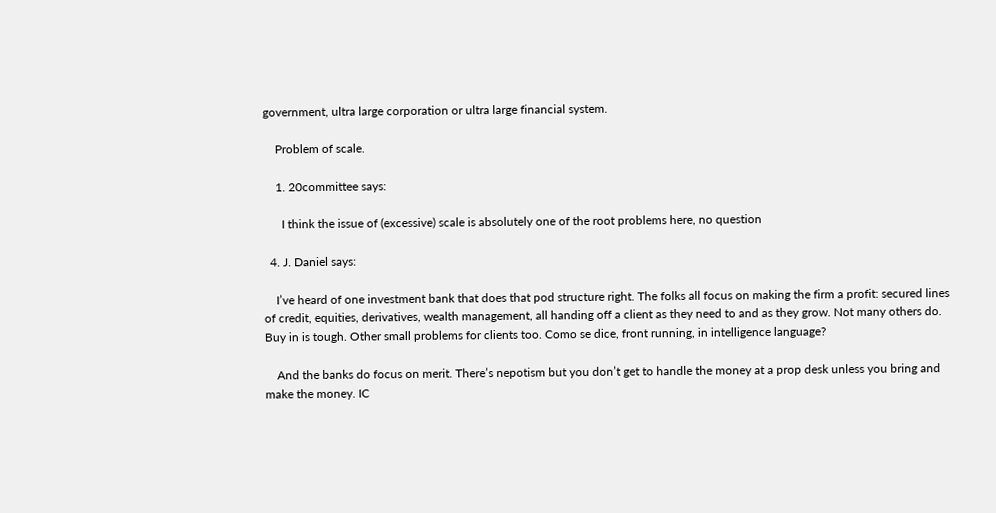government, ultra large corporation or ultra large financial system.

    Problem of scale.

    1. 20committee says:

      I think the issue of (excessive) scale is absolutely one of the root problems here, no question

  4. J. Daniel says:

    I’ve heard of one investment bank that does that pod structure right. The folks all focus on making the firm a profit: secured lines of credit, equities, derivatives, wealth management, all handing off a client as they need to and as they grow. Not many others do. Buy in is tough. Other small problems for clients too. Como se dice, front running, in intelligence language?

    And the banks do focus on merit. There’s nepotism but you don’t get to handle the money at a prop desk unless you bring and make the money. IC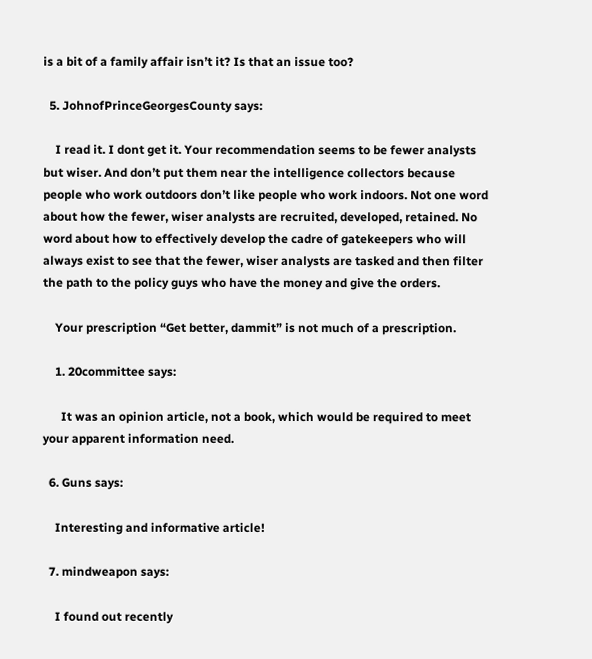is a bit of a family affair isn’t it? Is that an issue too?

  5. JohnofPrinceGeorgesCounty says:

    I read it. I dont get it. Your recommendation seems to be fewer analysts but wiser. And don’t put them near the intelligence collectors because people who work outdoors don’t like people who work indoors. Not one word about how the fewer, wiser analysts are recruited, developed, retained. No word about how to effectively develop the cadre of gatekeepers who will always exist to see that the fewer, wiser analysts are tasked and then filter the path to the policy guys who have the money and give the orders.

    Your prescription “Get better, dammit” is not much of a prescription.

    1. 20committee says:

      It was an opinion article, not a book, which would be required to meet your apparent information need.

  6. Guns says:

    Interesting and informative article!

  7. mindweapon says:

    I found out recently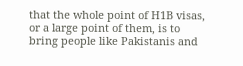that the whole point of H1B visas, or a large point of them, is to bring people like Pakistanis and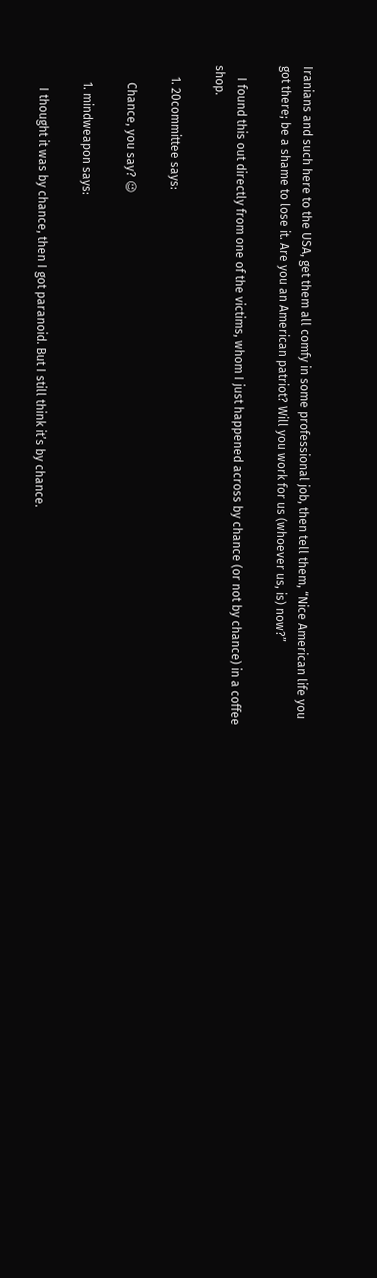Iranians and such here to the USA, get them all comfy in some professional job, then tell them, “Nice American life you got there; be a shame to lose it. Are you an American patriot? Will you work for us (whoever us, is) now?”

    I found this out directly from one of the victims, whom I just happened across by chance (or not by chance) in a coffee shop.

    1. 20committee says:

      Chance, you say? 😉

      1. mindweapon says:

        I thought it was by chance, then I got paranoid. But I still think it’s by chance.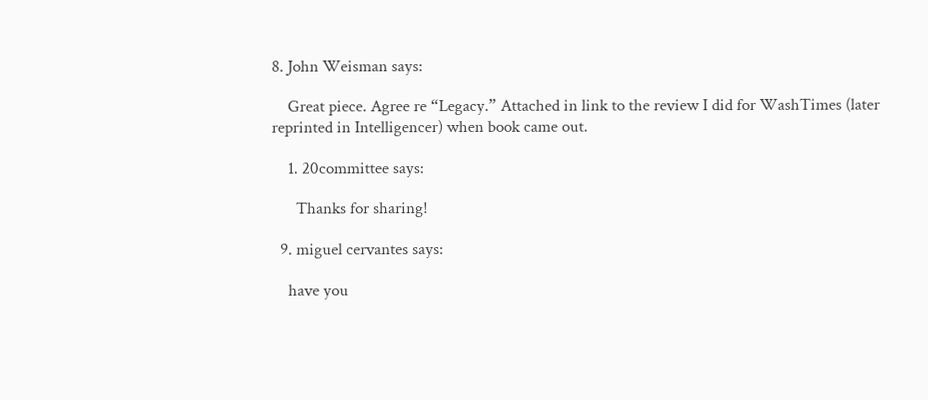8. John Weisman says:

    Great piece. Agree re “Legacy.” Attached in link to the review I did for WashTimes (later reprinted in Intelligencer) when book came out.

    1. 20committee says:

      Thanks for sharing!

  9. miguel cervantes says:

    have you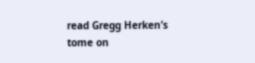read Gregg Herken’s tome on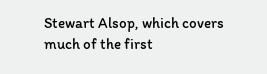Stewart Alsop, which covers much of the first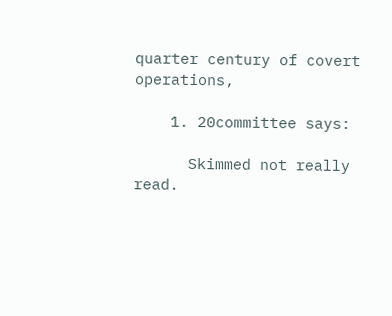quarter century of covert operations,

    1. 20committee says:

      Skimmed not really read.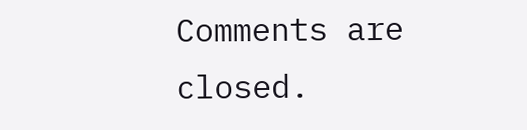Comments are closed.